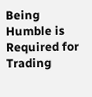Being Humble is Required for Trading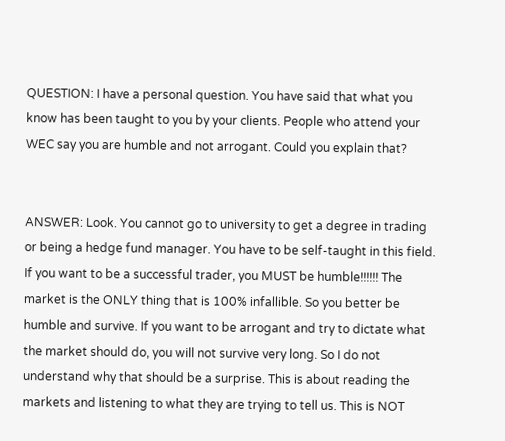QUESTION: I have a personal question. You have said that what you know has been taught to you by your clients. People who attend your WEC say you are humble and not arrogant. Could you explain that?


ANSWER: Look. You cannot go to university to get a degree in trading or being a hedge fund manager. You have to be self-taught in this field. If you want to be a successful trader, you MUST be humble!!!!!! The market is the ONLY thing that is 100% infallible. So you better be humble and survive. If you want to be arrogant and try to dictate what the market should do, you will not survive very long. So I do not understand why that should be a surprise. This is about reading the markets and listening to what they are trying to tell us. This is NOT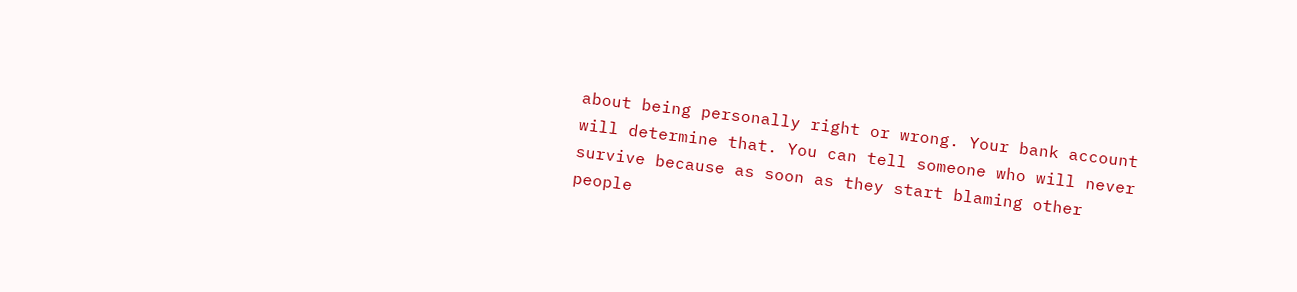about being personally right or wrong. Your bank account will determine that. You can tell someone who will never survive because as soon as they start blaming other people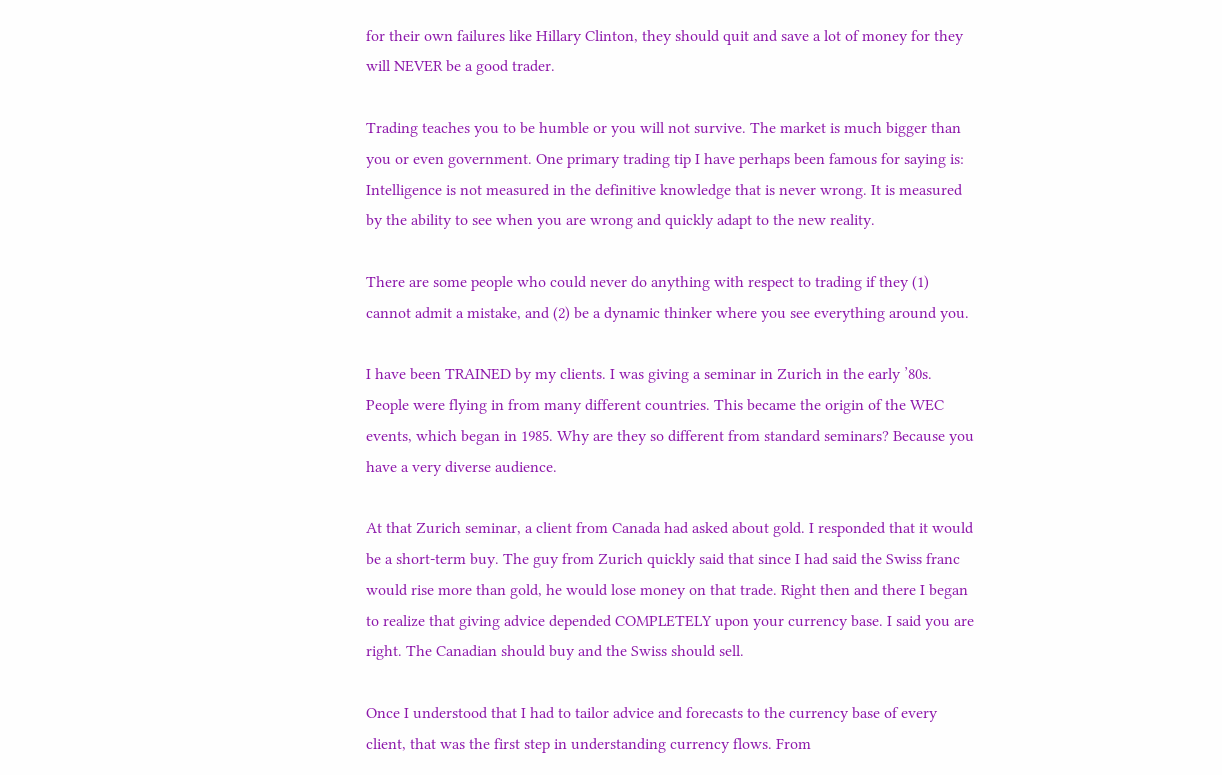for their own failures like Hillary Clinton, they should quit and save a lot of money for they will NEVER be a good trader.

Trading teaches you to be humble or you will not survive. The market is much bigger than you or even government. One primary trading tip I have perhaps been famous for saying is: Intelligence is not measured in the definitive knowledge that is never wrong. It is measured by the ability to see when you are wrong and quickly adapt to the new reality.

There are some people who could never do anything with respect to trading if they (1) cannot admit a mistake, and (2) be a dynamic thinker where you see everything around you.

I have been TRAINED by my clients. I was giving a seminar in Zurich in the early ’80s. People were flying in from many different countries. This became the origin of the WEC events, which began in 1985. Why are they so different from standard seminars? Because you have a very diverse audience.

At that Zurich seminar, a client from Canada had asked about gold. I responded that it would be a short-term buy. The guy from Zurich quickly said that since I had said the Swiss franc would rise more than gold, he would lose money on that trade. Right then and there I began to realize that giving advice depended COMPLETELY upon your currency base. I said you are right. The Canadian should buy and the Swiss should sell.

Once I understood that I had to tailor advice and forecasts to the currency base of every client, that was the first step in understanding currency flows. From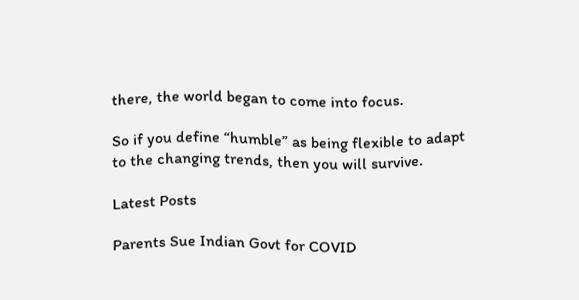there, the world began to come into focus.

So if you define “humble” as being flexible to adapt to the changing trends, then you will survive.

Latest Posts

Parents Sue Indian Govt for COVID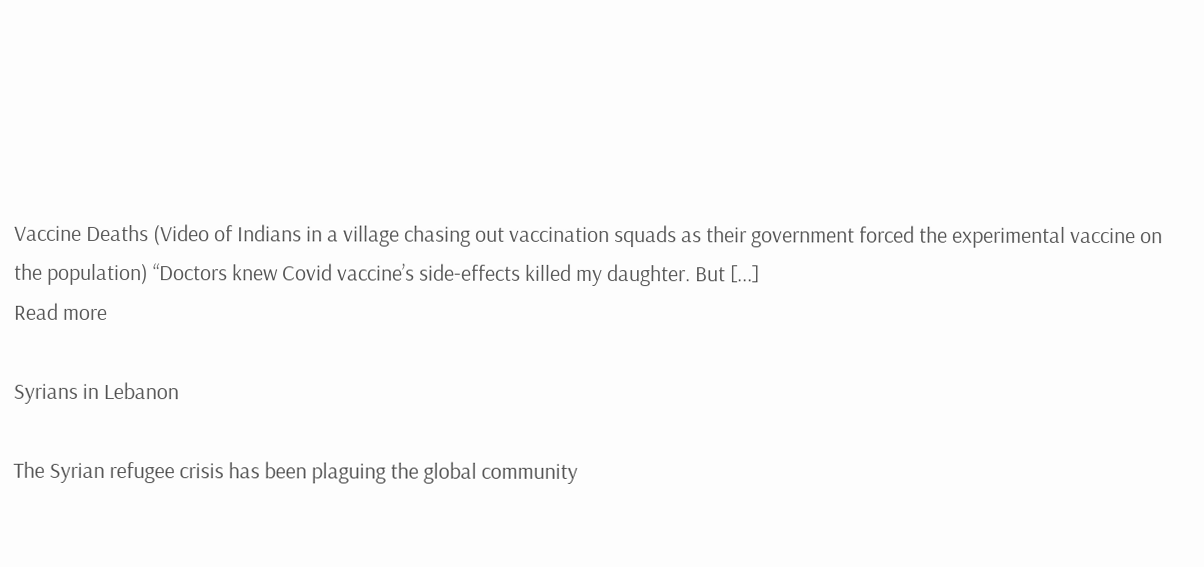Vaccine Deaths (Video of Indians in a village chasing out vaccination squads as their government forced the experimental vaccine on the population) “Doctors knew Covid vaccine’s side-effects killed my daughter. But [...]
Read more

Syrians in Lebanon

The Syrian refugee crisis has been plaguing the global community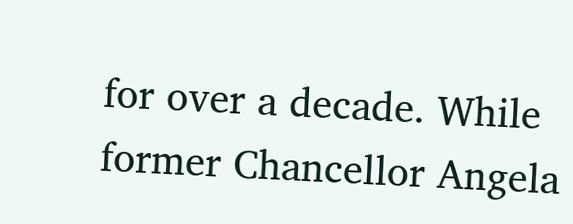for over a decade. While former Chancellor Angela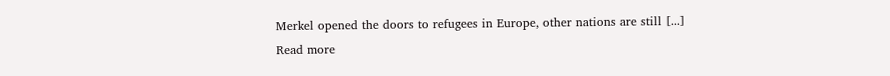Merkel opened the doors to refugees in Europe, other nations are still [...]
Read more